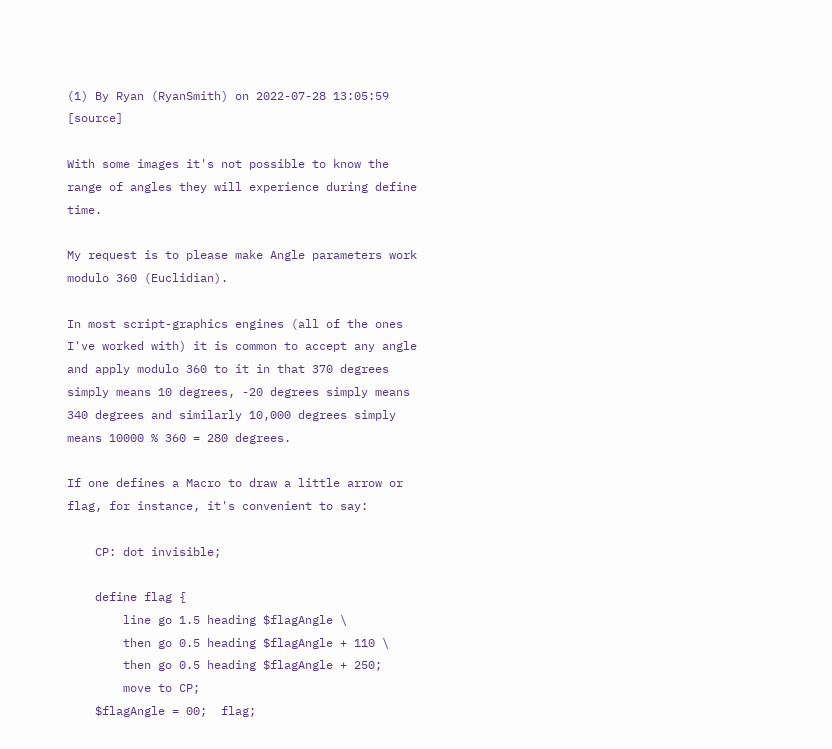(1) By Ryan (RyanSmith) on 2022-07-28 13:05:59 [source]

With some images it's not possible to know the range of angles they will experience during define time.

My request is to please make Angle parameters work modulo 360 (Euclidian).

In most script-graphics engines (all of the ones I've worked with) it is common to accept any angle and apply modulo 360 to it in that 370 degrees simply means 10 degrees, -20 degrees simply means 340 degrees and similarly 10,000 degrees simply means 10000 % 360 = 280 degrees.

If one defines a Macro to draw a little arrow or flag, for instance, it's convenient to say:

    CP: dot invisible;

    define flag {
        line go 1.5 heading $flagAngle \
        then go 0.5 heading $flagAngle + 110 \
        then go 0.5 heading $flagAngle + 250;
        move to CP;
    $flagAngle = 00;  flag;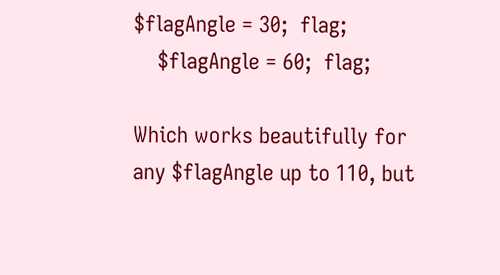$flagAngle = 30;  flag;
    $flagAngle = 60;  flag;

Which works beautifully for any $flagAngle up to 110, but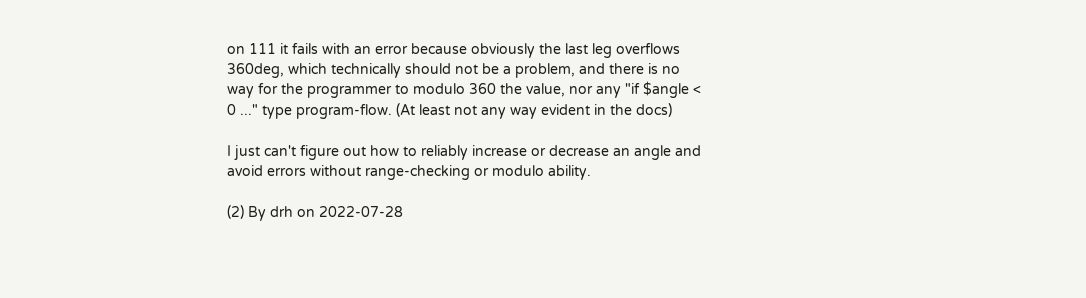on 111 it fails with an error because obviously the last leg overflows 360deg, which technically should not be a problem, and there is no way for the programmer to modulo 360 the value, nor any "if $angle < 0 ..." type program-flow. (At least not any way evident in the docs)

I just can't figure out how to reliably increase or decrease an angle and avoid errors without range-checking or modulo ability.

(2) By drh on 2022-07-28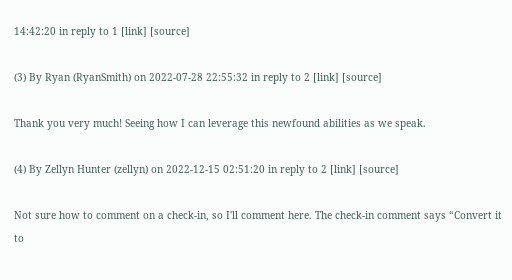14:42:20 in reply to 1 [link] [source]

(3) By Ryan (RyanSmith) on 2022-07-28 22:55:32 in reply to 2 [link] [source]

Thank you very much! Seeing how I can leverage this newfound abilities as we speak.

(4) By Zellyn Hunter (zellyn) on 2022-12-15 02:51:20 in reply to 2 [link] [source]

Not sure how to comment on a check-in, so I'll comment here. The check-in comment says “Convert it to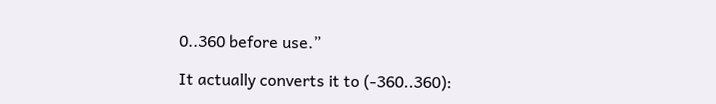0..360 before use.”

It actually converts it to (-360..360):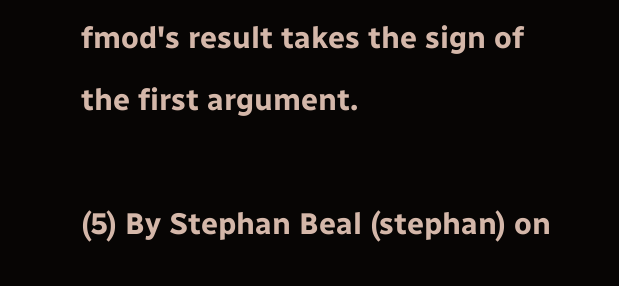fmod's result takes the sign of the first argument.

(5) By Stephan Beal (stephan) on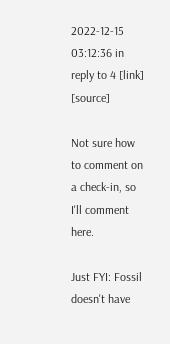2022-12-15 03:12:36 in reply to 4 [link] [source]

Not sure how to comment on a check-in, so I'll comment here.

Just FYI: Fossil doesn't have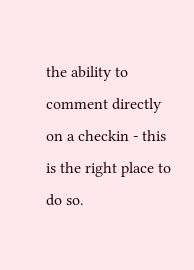the ability to comment directly on a checkin - this is the right place to do so.